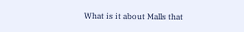What is it about Malls that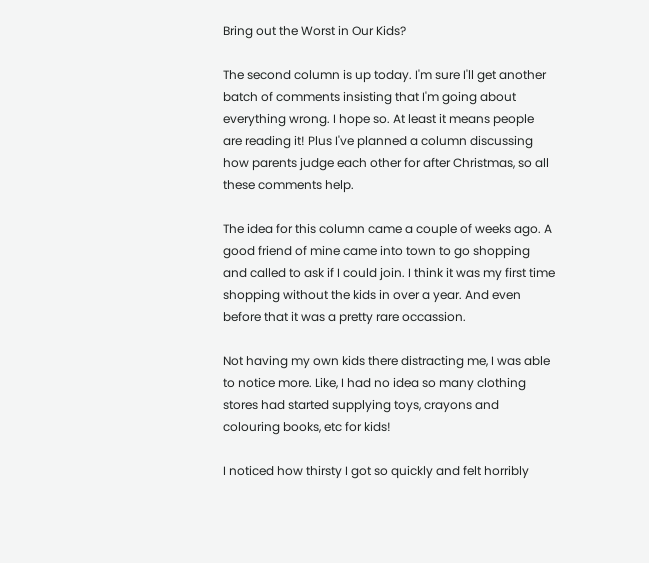Bring out the Worst in Our Kids?

The second column is up today. I'm sure I'll get another batch of comments insisting that I'm going about everything wrong. I hope so. At least it means people are reading it! Plus I've planned a column discussing how parents judge each other for after Christmas, so all these comments help.

The idea for this column came a couple of weeks ago. A good friend of mine came into town to go shopping and called to ask if I could join. I think it was my first time shopping without the kids in over a year. And even before that it was a pretty rare occassion.

Not having my own kids there distracting me, I was able to notice more. Like, I had no idea so many clothing stores had started supplying toys, crayons and colouring books, etc for kids!

I noticed how thirsty I got so quickly and felt horribly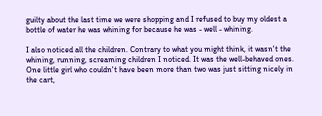guilty about the last time we were shopping and I refused to buy my oldest a bottle of water he was whining for because he was - well - whining.

I also noticed all the children. Contrary to what you might think, it wasn't the whining, running, screaming children I noticed. It was the well-behaved ones. One little girl who couldn't have been more than two was just sitting nicely in the cart,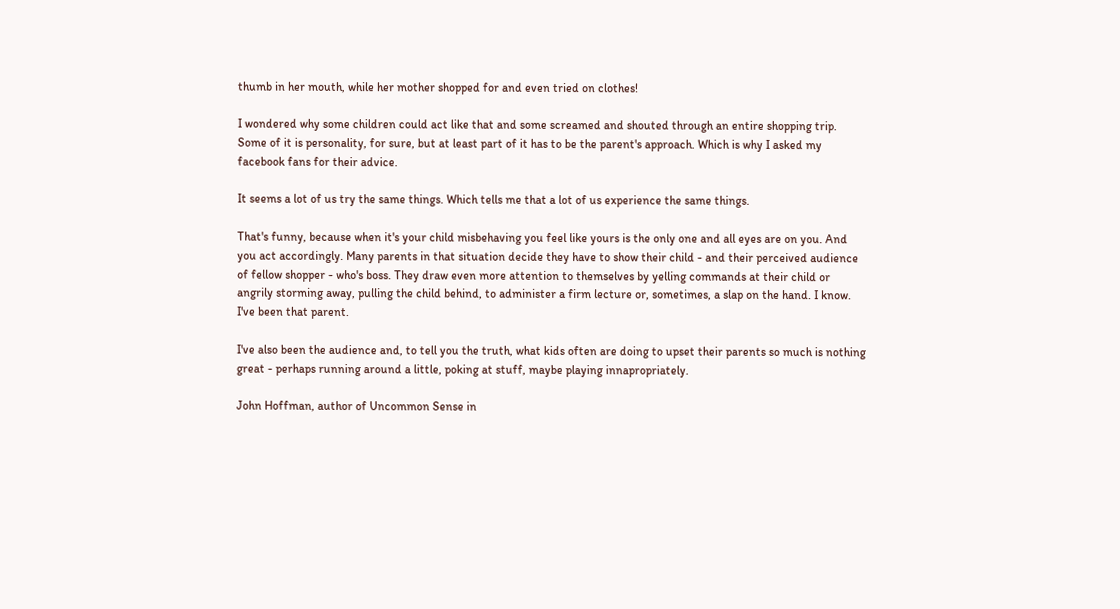thumb in her mouth, while her mother shopped for and even tried on clothes!

I wondered why some children could act like that and some screamed and shouted through an entire shopping trip. Some of it is personality, for sure, but at least part of it has to be the parent's approach. Which is why I asked my facebook fans for their advice.

It seems a lot of us try the same things. Which tells me that a lot of us experience the same things.

That's funny, because when it's your child misbehaving you feel like yours is the only one and all eyes are on you. And you act accordingly. Many parents in that situation decide they have to show their child - and their perceived audience of fellow shopper - who's boss. They draw even more attention to themselves by yelling commands at their child or angrily storming away, pulling the child behind, to administer a firm lecture or, sometimes, a slap on the hand. I know. I've been that parent.

I've also been the audience and, to tell you the truth, what kids often are doing to upset their parents so much is nothing great - perhaps running around a little, poking at stuff, maybe playing innapropriately.

John Hoffman, author of Uncommon Sense in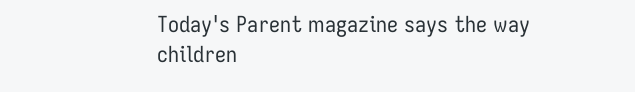Today's Parent magazine says the way children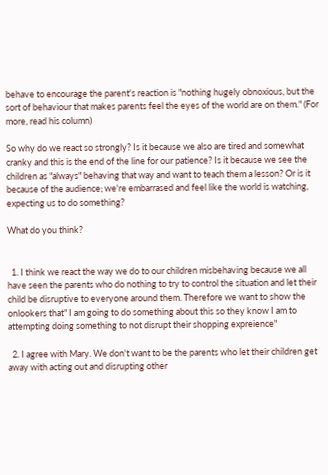behave to encourage the parent's reaction is "nothing hugely obnoxious, but the sort of behaviour that makes parents feel the eyes of the world are on them." (For more, read his column)

So why do we react so strongly? Is it because we also are tired and somewhat cranky and this is the end of the line for our patience? Is it because we see the children as "always" behaving that way and want to teach them a lesson? Or is it because of the audience; we're embarrased and feel like the world is watching, expecting us to do something?

What do you think?


  1. I think we react the way we do to our children misbehaving because we all have seen the parents who do nothing to try to control the situation and let their child be disruptive to everyone around them. Therefore we want to show the onlookers that" I am going to do something about this so they know I am to attempting doing something to not disrupt their shopping expreience"

  2. I agree with Mary. We don't want to be the parents who let their children get away with acting out and disrupting other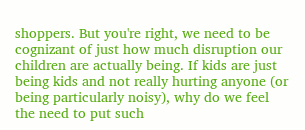shoppers. But you're right, we need to be cognizant of just how much disruption our children are actually being. If kids are just being kids and not really hurting anyone (or being particularly noisy), why do we feel the need to put such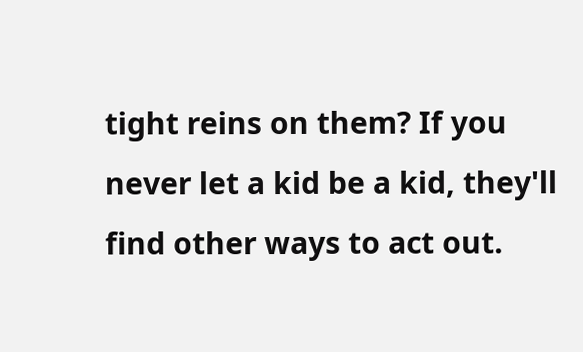tight reins on them? If you never let a kid be a kid, they'll find other ways to act out.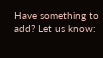Have something to add? Let us know: